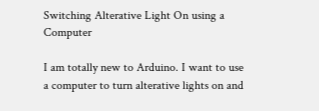Switching Alterative Light On using a Computer

I am totally new to Arduino. I want to use a computer to turn alterative lights on and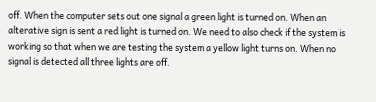off. When the computer sets out one signal a green light is turned on. When an alterative sign is sent a red light is turned on. We need to also check if the system is working so that when we are testing the system a yellow light turns on. When no signal is detected all three lights are off.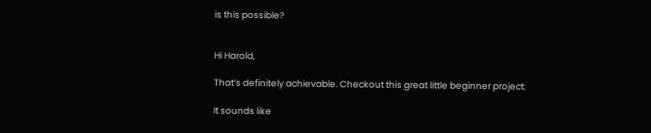is this possible?


Hi Harold,

That’s definitely achievable. Checkout this great little beginner project:

It sounds like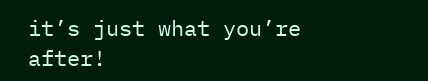it’s just what you’re after!